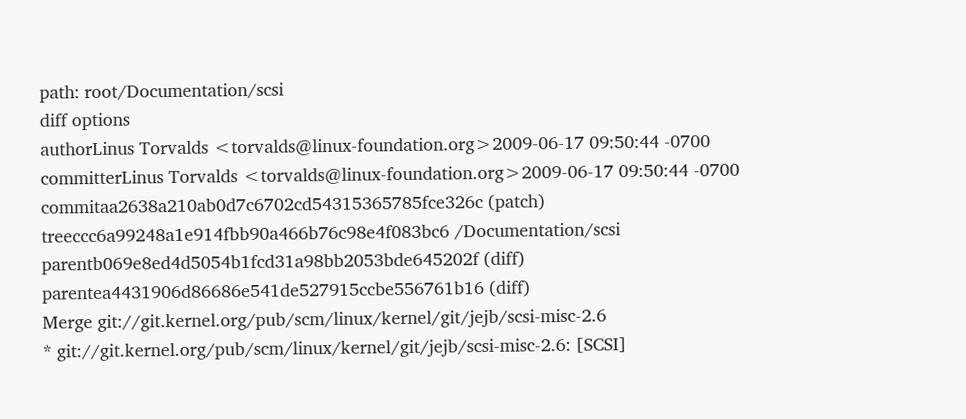path: root/Documentation/scsi
diff options
authorLinus Torvalds <torvalds@linux-foundation.org>2009-06-17 09:50:44 -0700
committerLinus Torvalds <torvalds@linux-foundation.org>2009-06-17 09:50:44 -0700
commitaa2638a210ab0d7c6702cd54315365785fce326c (patch)
treeccc6a99248a1e914fbb90a466b76c98e4f083bc6 /Documentation/scsi
parentb069e8ed4d5054b1fcd31a98bb2053bde645202f (diff)
parentea4431906d86686e541de527915ccbe556761b16 (diff)
Merge git://git.kernel.org/pub/scm/linux/kernel/git/jejb/scsi-misc-2.6
* git://git.kernel.org/pub/scm/linux/kernel/git/jejb/scsi-misc-2.6: [SCSI]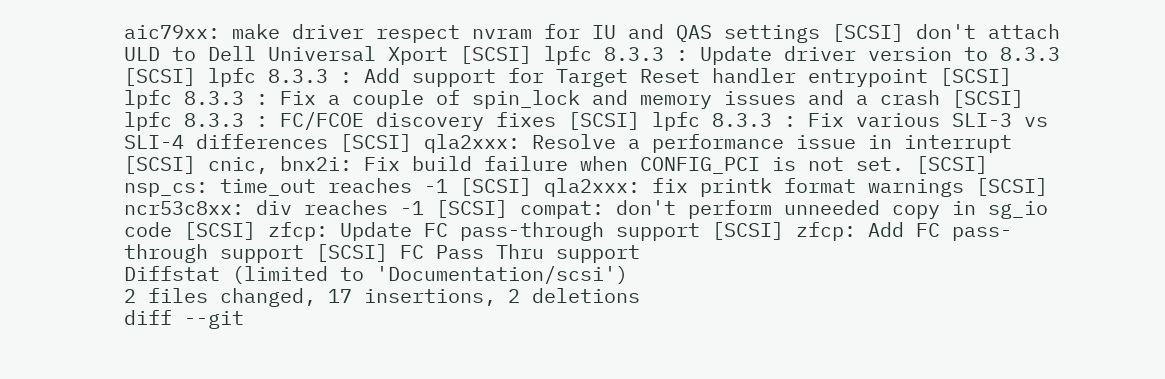aic79xx: make driver respect nvram for IU and QAS settings [SCSI] don't attach ULD to Dell Universal Xport [SCSI] lpfc 8.3.3 : Update driver version to 8.3.3 [SCSI] lpfc 8.3.3 : Add support for Target Reset handler entrypoint [SCSI] lpfc 8.3.3 : Fix a couple of spin_lock and memory issues and a crash [SCSI] lpfc 8.3.3 : FC/FCOE discovery fixes [SCSI] lpfc 8.3.3 : Fix various SLI-3 vs SLI-4 differences [SCSI] qla2xxx: Resolve a performance issue in interrupt [SCSI] cnic, bnx2i: Fix build failure when CONFIG_PCI is not set. [SCSI] nsp_cs: time_out reaches -1 [SCSI] qla2xxx: fix printk format warnings [SCSI] ncr53c8xx: div reaches -1 [SCSI] compat: don't perform unneeded copy in sg_io code [SCSI] zfcp: Update FC pass-through support [SCSI] zfcp: Add FC pass-through support [SCSI] FC Pass Thru support
Diffstat (limited to 'Documentation/scsi')
2 files changed, 17 insertions, 2 deletions
diff --git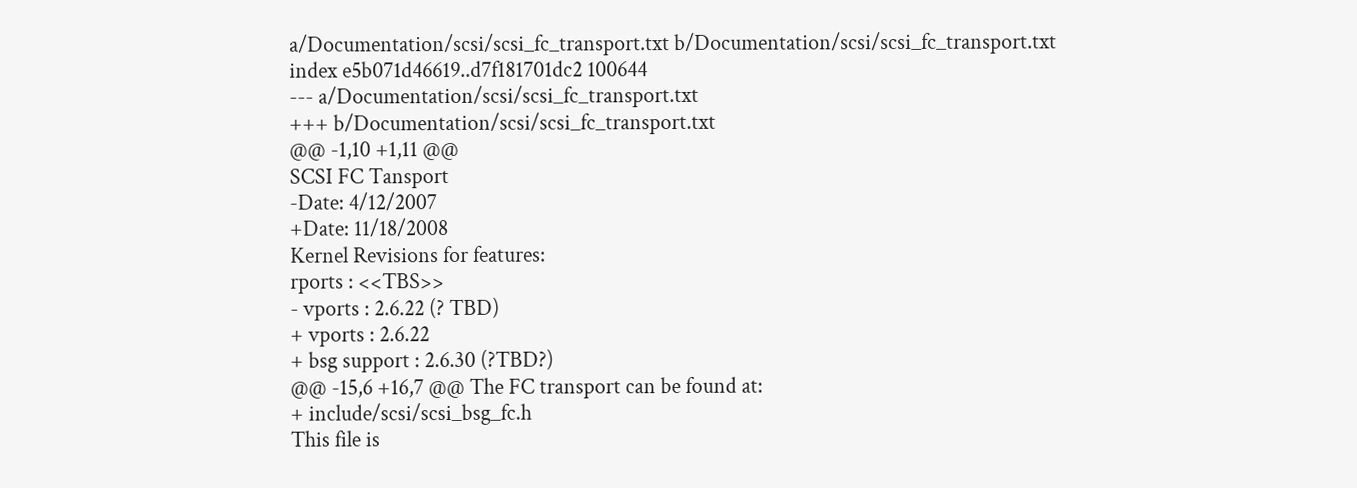a/Documentation/scsi/scsi_fc_transport.txt b/Documentation/scsi/scsi_fc_transport.txt
index e5b071d46619..d7f181701dc2 100644
--- a/Documentation/scsi/scsi_fc_transport.txt
+++ b/Documentation/scsi/scsi_fc_transport.txt
@@ -1,10 +1,11 @@
SCSI FC Tansport
-Date: 4/12/2007
+Date: 11/18/2008
Kernel Revisions for features:
rports : <<TBS>>
- vports : 2.6.22 (? TBD)
+ vports : 2.6.22
+ bsg support : 2.6.30 (?TBD?)
@@ -15,6 +16,7 @@ The FC transport can be found at:
+ include/scsi/scsi_bsg_fc.h
This file is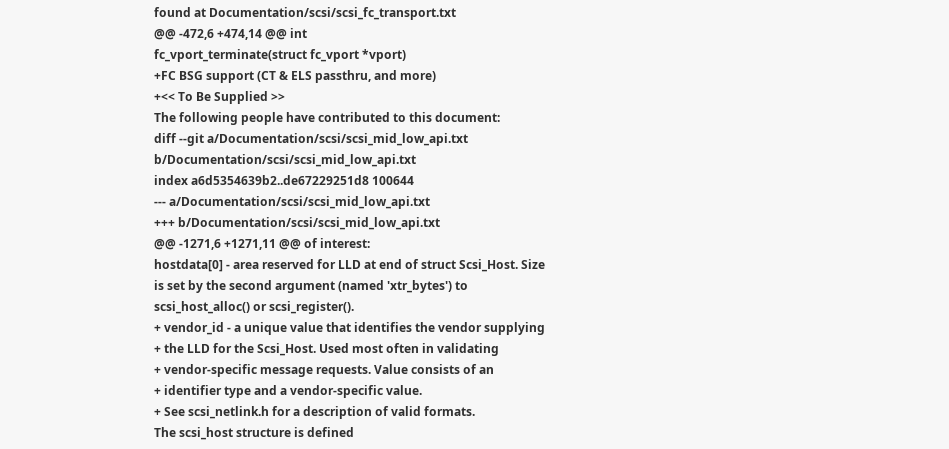found at Documentation/scsi/scsi_fc_transport.txt
@@ -472,6 +474,14 @@ int
fc_vport_terminate(struct fc_vport *vport)
+FC BSG support (CT & ELS passthru, and more)
+<< To Be Supplied >>
The following people have contributed to this document:
diff --git a/Documentation/scsi/scsi_mid_low_api.txt b/Documentation/scsi/scsi_mid_low_api.txt
index a6d5354639b2..de67229251d8 100644
--- a/Documentation/scsi/scsi_mid_low_api.txt
+++ b/Documentation/scsi/scsi_mid_low_api.txt
@@ -1271,6 +1271,11 @@ of interest:
hostdata[0] - area reserved for LLD at end of struct Scsi_Host. Size
is set by the second argument (named 'xtr_bytes') to
scsi_host_alloc() or scsi_register().
+ vendor_id - a unique value that identifies the vendor supplying
+ the LLD for the Scsi_Host. Used most often in validating
+ vendor-specific message requests. Value consists of an
+ identifier type and a vendor-specific value.
+ See scsi_netlink.h for a description of valid formats.
The scsi_host structure is defined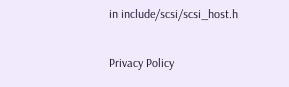in include/scsi/scsi_host.h

Privacy Policy